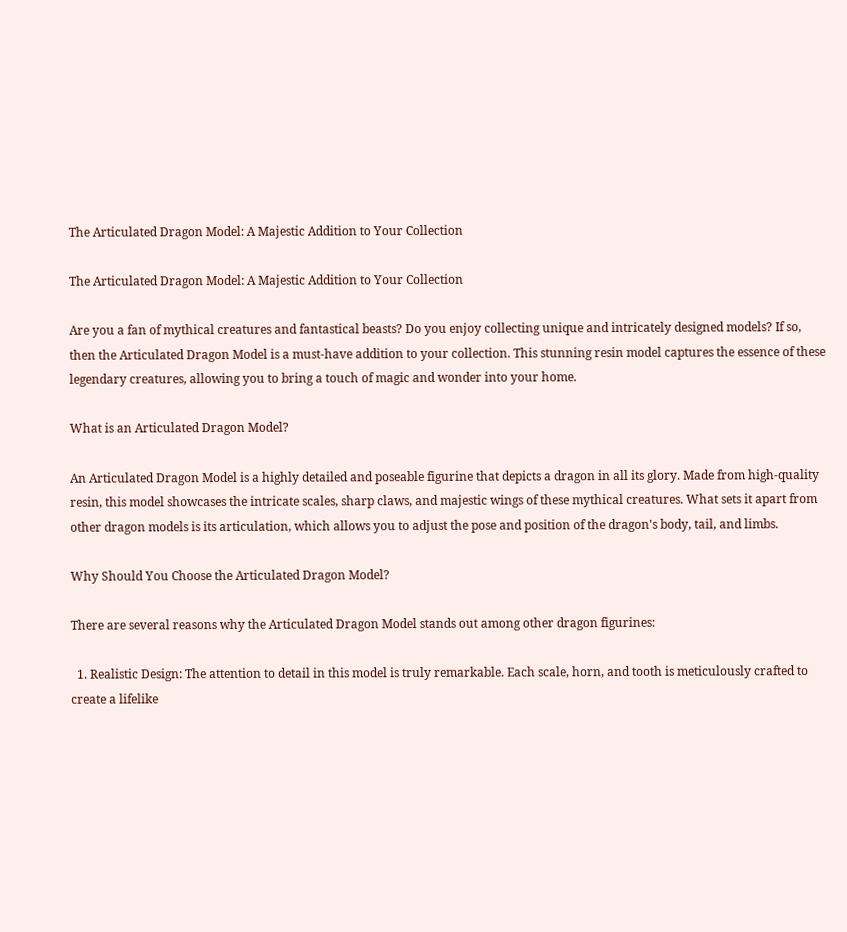The Articulated Dragon Model: A Majestic Addition to Your Collection

The Articulated Dragon Model: A Majestic Addition to Your Collection

Are you a fan of mythical creatures and fantastical beasts? Do you enjoy collecting unique and intricately designed models? If so, then the Articulated Dragon Model is a must-have addition to your collection. This stunning resin model captures the essence of these legendary creatures, allowing you to bring a touch of magic and wonder into your home.

What is an Articulated Dragon Model?

An Articulated Dragon Model is a highly detailed and poseable figurine that depicts a dragon in all its glory. Made from high-quality resin, this model showcases the intricate scales, sharp claws, and majestic wings of these mythical creatures. What sets it apart from other dragon models is its articulation, which allows you to adjust the pose and position of the dragon's body, tail, and limbs.

Why Should You Choose the Articulated Dragon Model?

There are several reasons why the Articulated Dragon Model stands out among other dragon figurines:

  1. Realistic Design: The attention to detail in this model is truly remarkable. Each scale, horn, and tooth is meticulously crafted to create a lifelike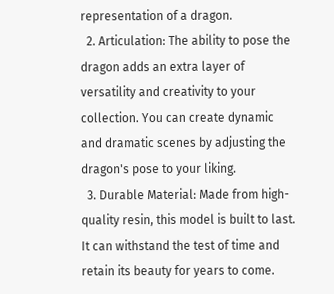representation of a dragon.
  2. Articulation: The ability to pose the dragon adds an extra layer of versatility and creativity to your collection. You can create dynamic and dramatic scenes by adjusting the dragon's pose to your liking.
  3. Durable Material: Made from high-quality resin, this model is built to last. It can withstand the test of time and retain its beauty for years to come.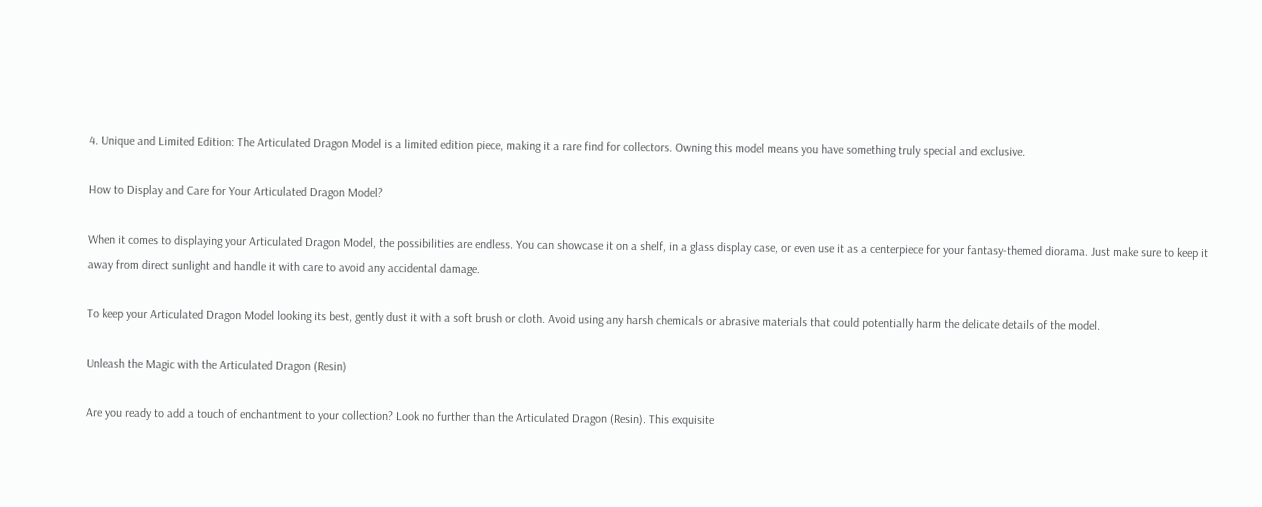4. Unique and Limited Edition: The Articulated Dragon Model is a limited edition piece, making it a rare find for collectors. Owning this model means you have something truly special and exclusive.

How to Display and Care for Your Articulated Dragon Model?

When it comes to displaying your Articulated Dragon Model, the possibilities are endless. You can showcase it on a shelf, in a glass display case, or even use it as a centerpiece for your fantasy-themed diorama. Just make sure to keep it away from direct sunlight and handle it with care to avoid any accidental damage.

To keep your Articulated Dragon Model looking its best, gently dust it with a soft brush or cloth. Avoid using any harsh chemicals or abrasive materials that could potentially harm the delicate details of the model.

Unleash the Magic with the Articulated Dragon (Resin)

Are you ready to add a touch of enchantment to your collection? Look no further than the Articulated Dragon (Resin). This exquisite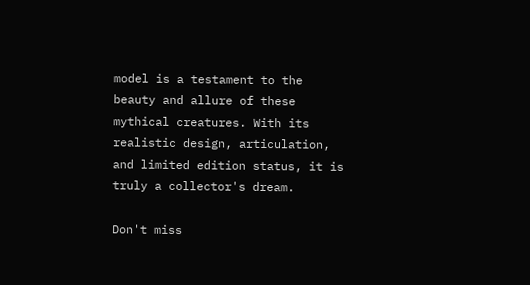model is a testament to the beauty and allure of these mythical creatures. With its realistic design, articulation, and limited edition status, it is truly a collector's dream.

Don't miss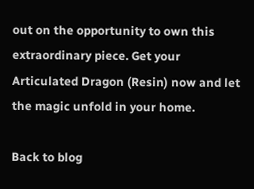out on the opportunity to own this extraordinary piece. Get your Articulated Dragon (Resin) now and let the magic unfold in your home.

Back to blog